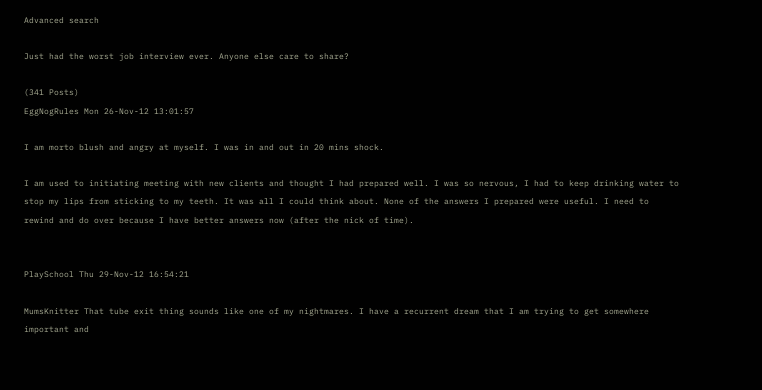Advanced search

Just had the worst job interview ever. Anyone else care to share?

(341 Posts)
EggNogRules Mon 26-Nov-12 13:01:57

I am morto blush and angry at myself. I was in and out in 20 mins shock.

I am used to initiating meeting with new clients and thought I had prepared well. I was so nervous, I had to keep drinking water to stop my lips from sticking to my teeth. It was all I could think about. None of the answers I prepared were useful. I need to rewind and do over because I have better answers now (after the nick of time).


PlaySchool Thu 29-Nov-12 16:54:21

MumsKnitter That tube exit thing sounds like one of my nightmares. I have a recurrent dream that I am trying to get somewhere important and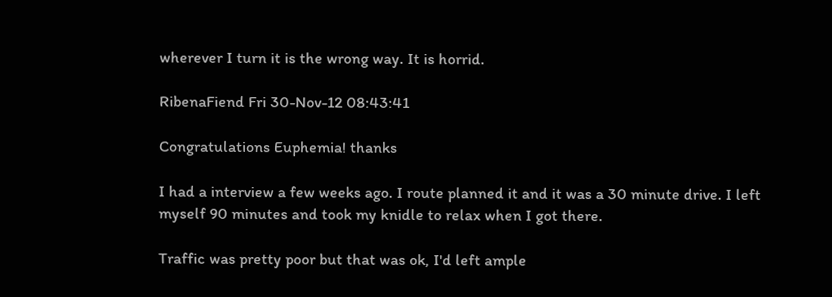wherever I turn it is the wrong way. It is horrid.

RibenaFiend Fri 30-Nov-12 08:43:41

Congratulations Euphemia! thanks

I had a interview a few weeks ago. I route planned it and it was a 30 minute drive. I left myself 90 minutes and took my knidle to relax when I got there.

Traffic was pretty poor but that was ok, I'd left ample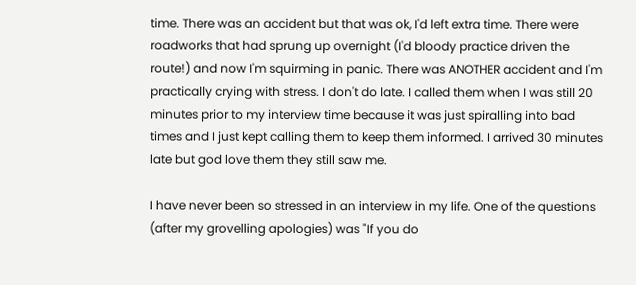time. There was an accident but that was ok, I'd left extra time. There were roadworks that had sprung up overnight (I'd bloody practice driven the route!) and now I'm squirming in panic. There was ANOTHER accident and I'm practically crying with stress. I don't do late. I called them when I was still 20 minutes prior to my interview time because it was just spiralling into bad times and I just kept calling them to keep them informed. I arrived 30 minutes late but god love them they still saw me.

I have never been so stressed in an interview in my life. One of the questions (after my grovelling apologies) was "If you do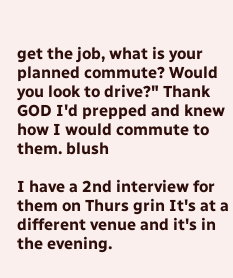get the job, what is your planned commute? Would you look to drive?" Thank GOD I'd prepped and knew how I would commute to them. blush

I have a 2nd interview for them on Thurs grin It's at a different venue and it's in the evening.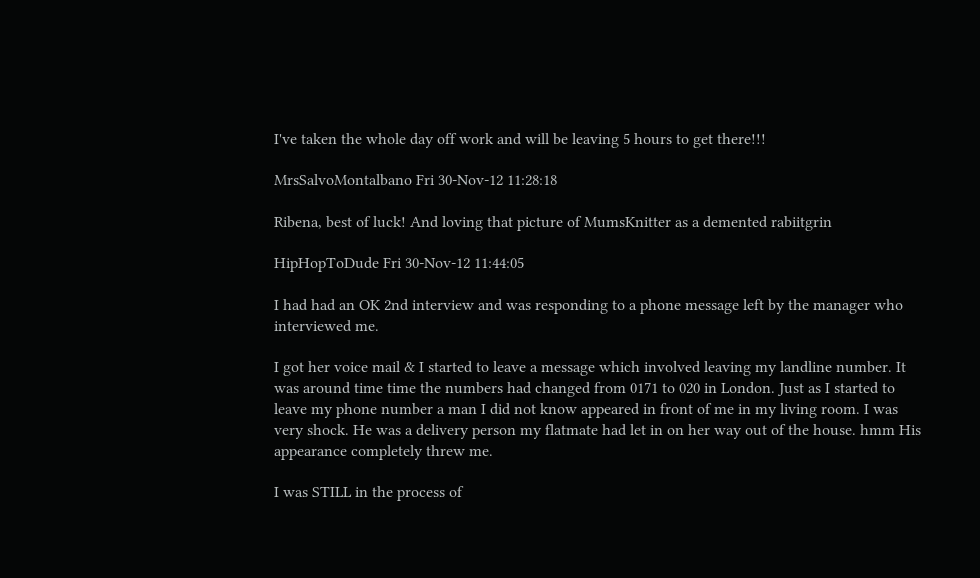I've taken the whole day off work and will be leaving 5 hours to get there!!!

MrsSalvoMontalbano Fri 30-Nov-12 11:28:18

Ribena, best of luck! And loving that picture of MumsKnitter as a demented rabiitgrin

HipHopToDude Fri 30-Nov-12 11:44:05

I had had an OK 2nd interview and was responding to a phone message left by the manager who interviewed me.

I got her voice mail & I started to leave a message which involved leaving my landline number. It was around time time the numbers had changed from 0171 to 020 in London. Just as I started to leave my phone number a man I did not know appeared in front of me in my living room. I was very shock. He was a delivery person my flatmate had let in on her way out of the house. hmm His appearance completely threw me.

I was STILL in the process of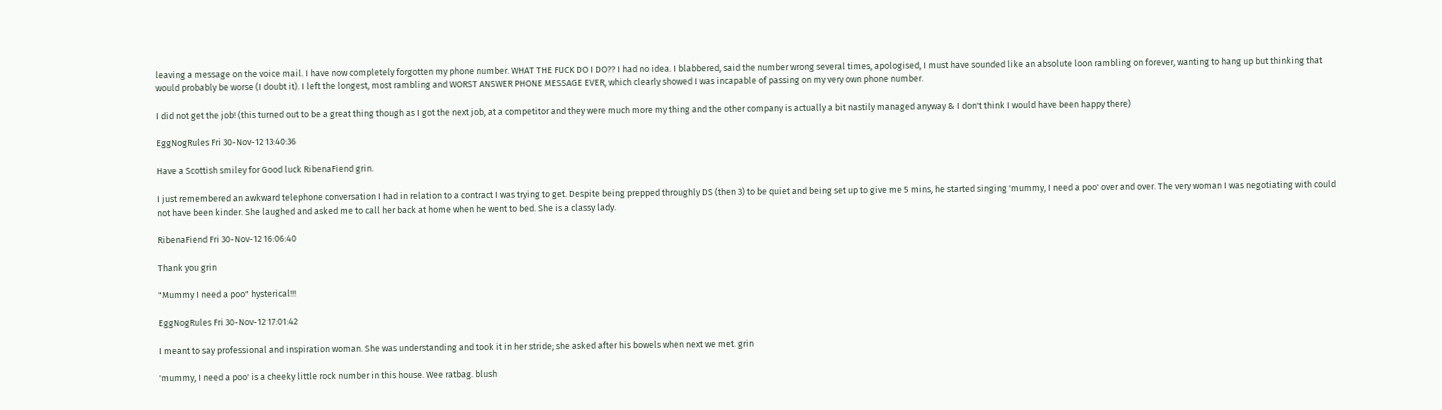leaving a message on the voice mail. I have now completely forgotten my phone number. WHAT THE FUCK DO I DO?? I had no idea. I blabbered, said the number wrong several times, apologised, I must have sounded like an absolute loon rambling on forever, wanting to hang up but thinking that would probably be worse (I doubt it). I left the longest, most rambling and WORST ANSWER PHONE MESSAGE EVER, which clearly showed I was incapable of passing on my very own phone number.

I did not get the job! (this turned out to be a great thing though as I got the next job, at a competitor and they were much more my thing and the other company is actually a bit nastily managed anyway & I don't think I would have been happy there)

EggNogRules Fri 30-Nov-12 13:40:36

Have a Scottish smiley for Good luck RibenaFiend grin.

I just remembered an awkward telephone conversation I had in relation to a contract I was trying to get. Despite being prepped throughly DS (then 3) to be quiet and being set up to give me 5 mins, he started singing 'mummy, I need a poo' over and over. The very woman I was negotiating with could not have been kinder. She laughed and asked me to call her back at home when he went to bed. She is a classy lady.

RibenaFiend Fri 30-Nov-12 16:06:40

Thank you grin

"Mummy I need a poo" hysterical!!!

EggNogRules Fri 30-Nov-12 17:01:42

I meant to say professional and inspiration woman. She was understanding and took it in her stride; she asked after his bowels when next we met. grin

'mummy, I need a poo' is a cheeky little rock number in this house. Wee ratbag. blush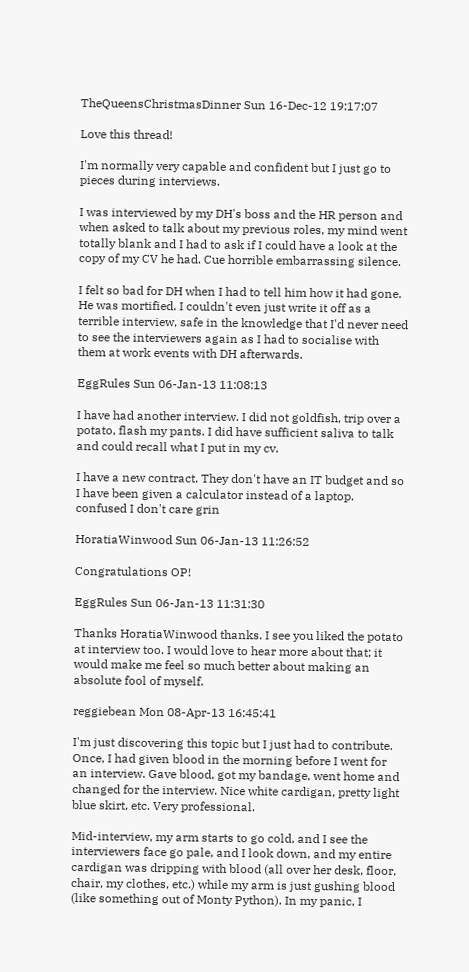TheQueensChristmasDinner Sun 16-Dec-12 19:17:07

Love this thread!

I'm normally very capable and confident but I just go to pieces during interviews.

I was interviewed by my DH's boss and the HR person and when asked to talk about my previous roles, my mind went totally blank and I had to ask if I could have a look at the copy of my CV he had. Cue horrible embarrassing silence.

I felt so bad for DH when I had to tell him how it had gone. He was mortified. I couldn't even just write it off as a terrible interview, safe in the knowledge that I'd never need to see the interviewers again as I had to socialise with them at work events with DH afterwards.

EggRules Sun 06-Jan-13 11:08:13

I have had another interview. I did not goldfish, trip over a potato, flash my pants. I did have sufficient saliva to talk and could recall what I put in my cv.

I have a new contract. They don't have an IT budget and so I have been given a calculator instead of a laptop. confused I don't care grin

HoratiaWinwood Sun 06-Jan-13 11:26:52

Congratulations OP!

EggRules Sun 06-Jan-13 11:31:30

Thanks HoratiaWinwood thanks. I see you liked the potato at interview too. I would love to hear more about that; it would make me feel so much better about making an absolute fool of myself.

reggiebean Mon 08-Apr-13 16:45:41

I'm just discovering this topic but I just had to contribute. Once, I had given blood in the morning before I went for an interview. Gave blood, got my bandage, went home and changed for the interview. Nice white cardigan, pretty light blue skirt, etc. Very professional.

Mid-interview, my arm starts to go cold, and I see the interviewers face go pale, and I look down, and my entire cardigan was dripping with blood (all over her desk, floor, chair, my clothes, etc.) while my arm is just gushing blood (like something out of Monty Python). In my panic, I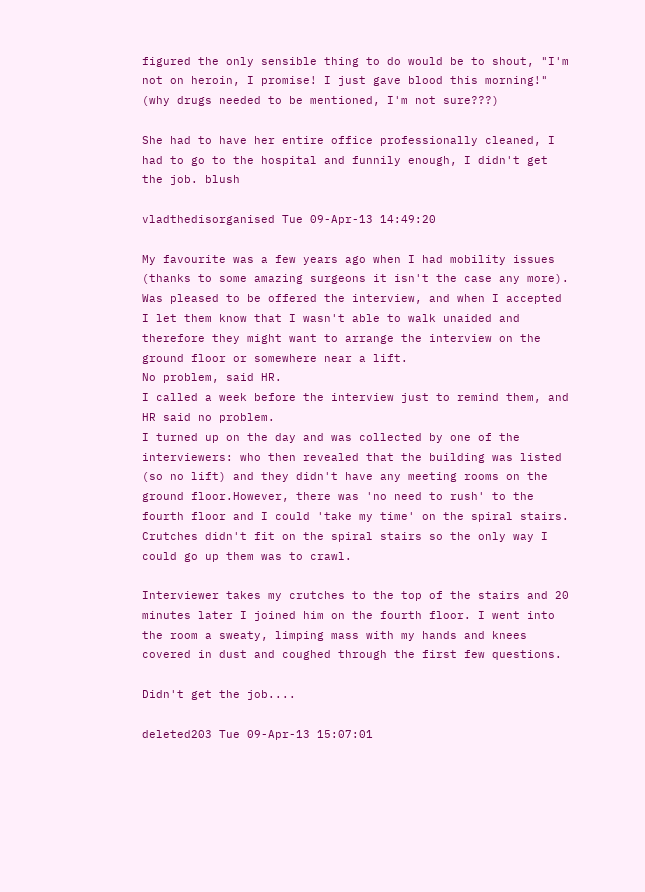figured the only sensible thing to do would be to shout, "I'm not on heroin, I promise! I just gave blood this morning!" (why drugs needed to be mentioned, I'm not sure???)

She had to have her entire office professionally cleaned, I had to go to the hospital and funnily enough, I didn't get the job. blush

vladthedisorganised Tue 09-Apr-13 14:49:20

My favourite was a few years ago when I had mobility issues (thanks to some amazing surgeons it isn't the case any more).
Was pleased to be offered the interview, and when I accepted I let them know that I wasn't able to walk unaided and therefore they might want to arrange the interview on the ground floor or somewhere near a lift.
No problem, said HR.
I called a week before the interview just to remind them, and HR said no problem.
I turned up on the day and was collected by one of the interviewers: who then revealed that the building was listed (so no lift) and they didn't have any meeting rooms on the ground floor.However, there was 'no need to rush' to the fourth floor and I could 'take my time' on the spiral stairs.
Crutches didn't fit on the spiral stairs so the only way I could go up them was to crawl.

Interviewer takes my crutches to the top of the stairs and 20 minutes later I joined him on the fourth floor. I went into the room a sweaty, limping mass with my hands and knees covered in dust and coughed through the first few questions.

Didn't get the job....

deleted203 Tue 09-Apr-13 15:07:01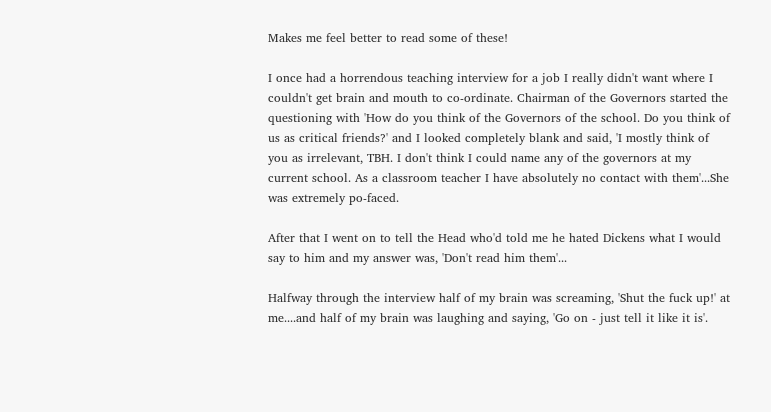Makes me feel better to read some of these!

I once had a horrendous teaching interview for a job I really didn't want where I couldn't get brain and mouth to co-ordinate. Chairman of the Governors started the questioning with 'How do you think of the Governors of the school. Do you think of us as critical friends?' and I looked completely blank and said, 'I mostly think of you as irrelevant, TBH. I don't think I could name any of the governors at my current school. As a classroom teacher I have absolutely no contact with them'...She was extremely po-faced.

After that I went on to tell the Head who'd told me he hated Dickens what I would say to him and my answer was, 'Don't read him them'...

Halfway through the interview half of my brain was screaming, 'Shut the fuck up!' at me....and half of my brain was laughing and saying, 'Go on - just tell it like it is'.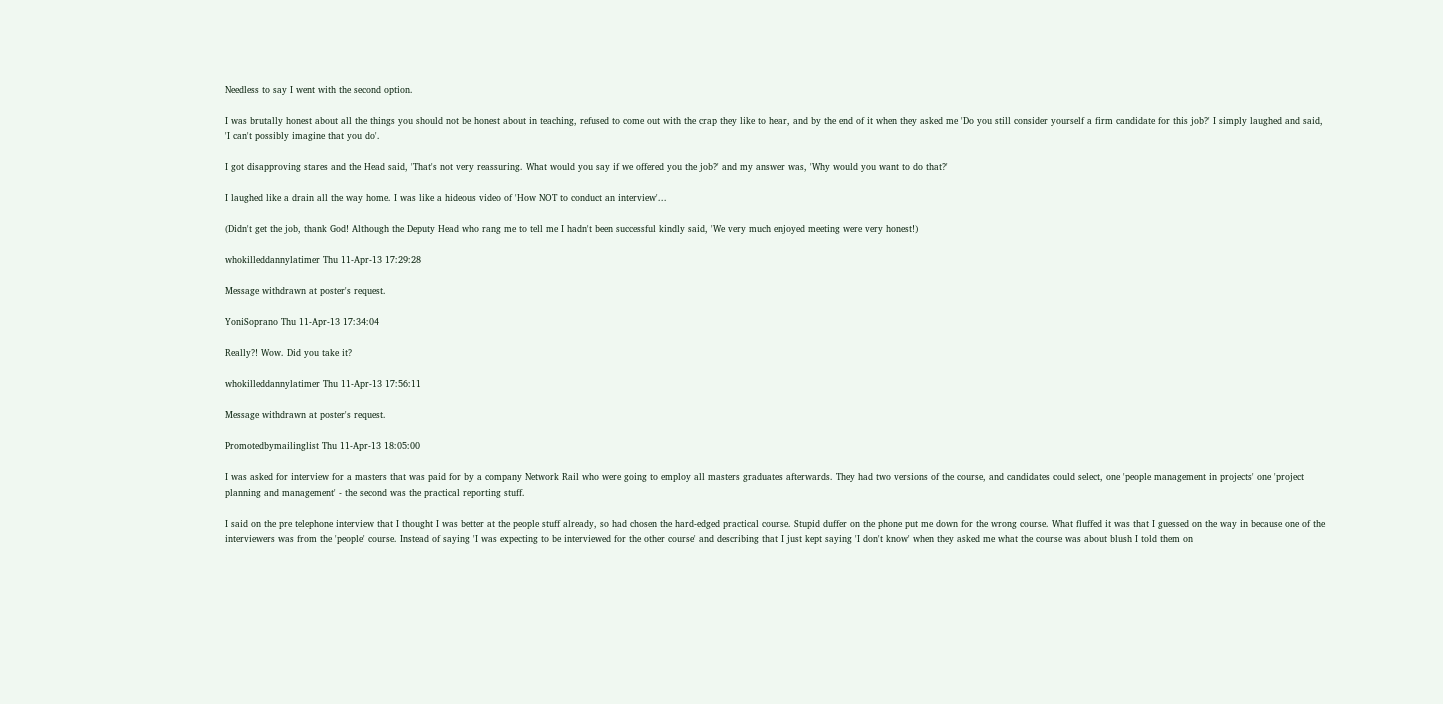Needless to say I went with the second option.

I was brutally honest about all the things you should not be honest about in teaching, refused to come out with the crap they like to hear, and by the end of it when they asked me 'Do you still consider yourself a firm candidate for this job?' I simply laughed and said, 'I can't possibly imagine that you do'.

I got disapproving stares and the Head said, 'That's not very reassuring. What would you say if we offered you the job?' and my answer was, 'Why would you want to do that?'

I laughed like a drain all the way home. I was like a hideous video of 'How NOT to conduct an interview'...

(Didn't get the job, thank God! Although the Deputy Head who rang me to tell me I hadn't been successful kindly said, 'We very much enjoyed meeting were very honest!)

whokilleddannylatimer Thu 11-Apr-13 17:29:28

Message withdrawn at poster's request.

YoniSoprano Thu 11-Apr-13 17:34:04

Really?! Wow. Did you take it?

whokilleddannylatimer Thu 11-Apr-13 17:56:11

Message withdrawn at poster's request.

Promotedbymailinglist Thu 11-Apr-13 18:05:00

I was asked for interview for a masters that was paid for by a company Network Rail who were going to employ all masters graduates afterwards. They had two versions of the course, and candidates could select, one 'people management in projects' one 'project planning and management' - the second was the practical reporting stuff.

I said on the pre telephone interview that I thought I was better at the people stuff already, so had chosen the hard-edged practical course. Stupid duffer on the phone put me down for the wrong course. What fluffed it was that I guessed on the way in because one of the interviewers was from the 'people' course. Instead of saying 'I was expecting to be interviewed for the other course' and describing that I just kept saying 'I don't know' when they asked me what the course was about blush I told them on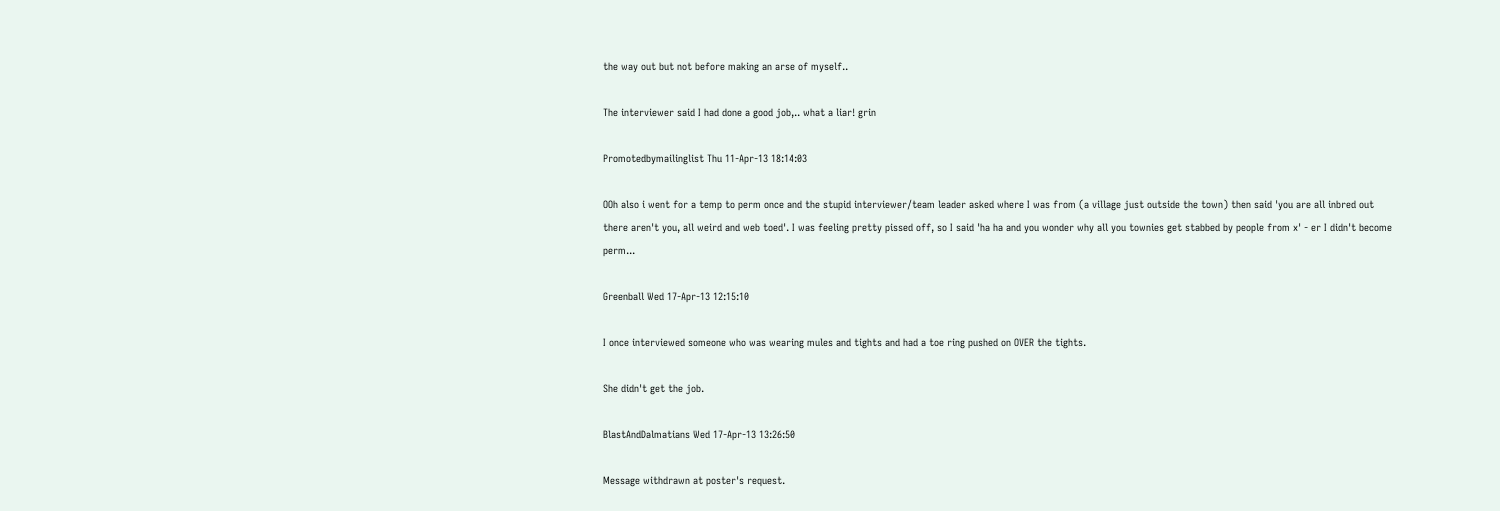the way out but not before making an arse of myself..

The interviewer said I had done a good job,.. what a liar! grin

Promotedbymailinglist Thu 11-Apr-13 18:14:03

OOh also i went for a temp to perm once and the stupid interviewer/team leader asked where I was from (a village just outside the town) then said 'you are all inbred out there aren't you, all weird and web toed'. I was feeling pretty pissed off, so I said 'ha ha and you wonder why all you townies get stabbed by people from x' - er I didn't become perm...

Greenball Wed 17-Apr-13 12:15:10

I once interviewed someone who was wearing mules and tights and had a toe ring pushed on OVER the tights.

She didn't get the job.

BlastAndDalmatians Wed 17-Apr-13 13:26:50

Message withdrawn at poster's request.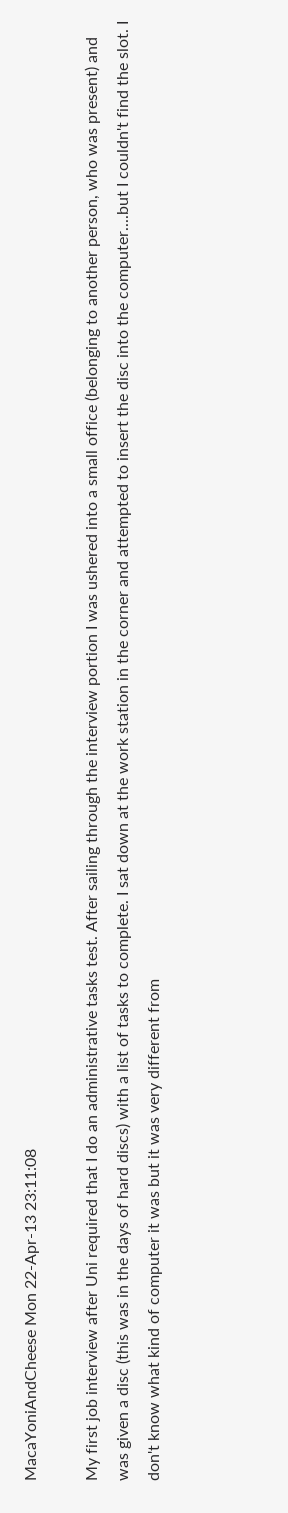MacaYoniAndCheese Mon 22-Apr-13 23:11:08

My first job interview after Uni required that I do an administrative tasks test. After sailing through the interview portion I was ushered into a small office (belonging to another person, who was present) and was given a disc (this was in the days of hard discs) with a list of tasks to complete. I sat down at the work station in the corner and attempted to insert the disc into the computer....but I couldn't find the slot. I don't know what kind of computer it was but it was very different from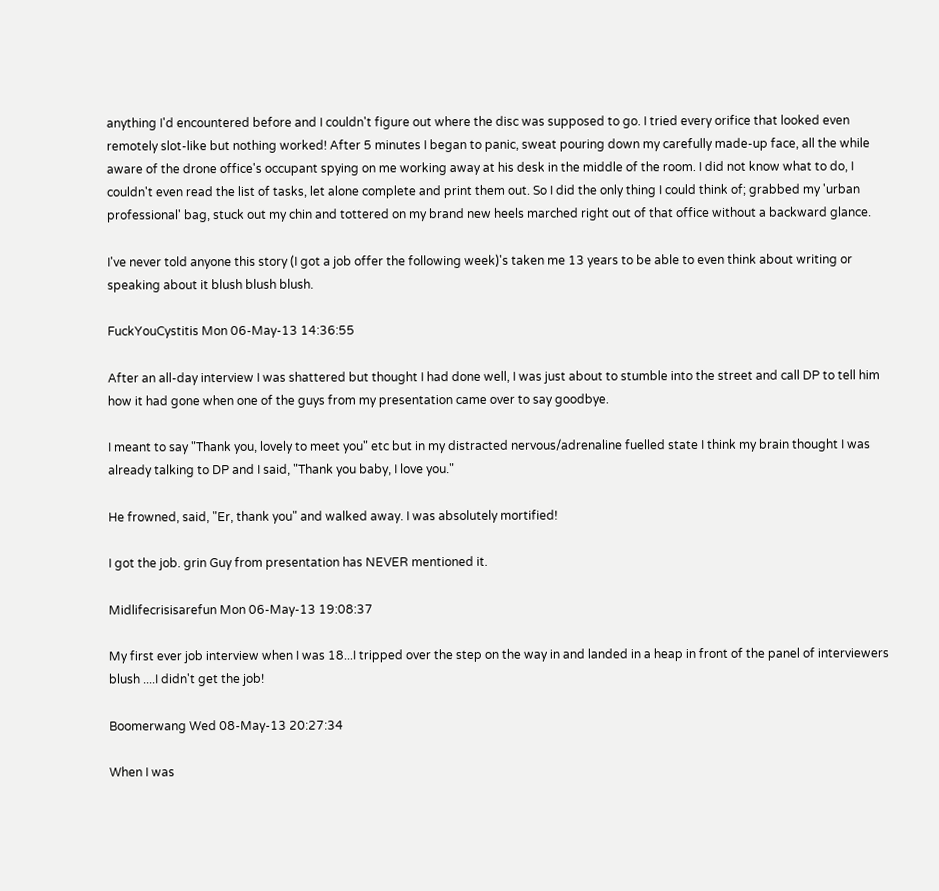anything I'd encountered before and I couldn't figure out where the disc was supposed to go. I tried every orifice that looked even remotely slot-like but nothing worked! After 5 minutes I began to panic, sweat pouring down my carefully made-up face, all the while aware of the drone office's occupant spying on me working away at his desk in the middle of the room. I did not know what to do, I couldn't even read the list of tasks, let alone complete and print them out. So I did the only thing I could think of; grabbed my 'urban professional' bag, stuck out my chin and tottered on my brand new heels marched right out of that office without a backward glance.

I've never told anyone this story (I got a job offer the following week)'s taken me 13 years to be able to even think about writing or speaking about it blush blush blush.

FuckYouCystitis Mon 06-May-13 14:36:55

After an all-day interview I was shattered but thought I had done well, I was just about to stumble into the street and call DP to tell him how it had gone when one of the guys from my presentation came over to say goodbye.

I meant to say "Thank you, lovely to meet you" etc but in my distracted nervous/adrenaline fuelled state I think my brain thought I was already talking to DP and I said, "Thank you baby, I love you."

He frowned, said, "Er, thank you" and walked away. I was absolutely mortified!

I got the job. grin Guy from presentation has NEVER mentioned it.

Midlifecrisisarefun Mon 06-May-13 19:08:37

My first ever job interview when I was 18...I tripped over the step on the way in and landed in a heap in front of the panel of interviewers blush ....I didn't get the job!

Boomerwang Wed 08-May-13 20:27:34

When I was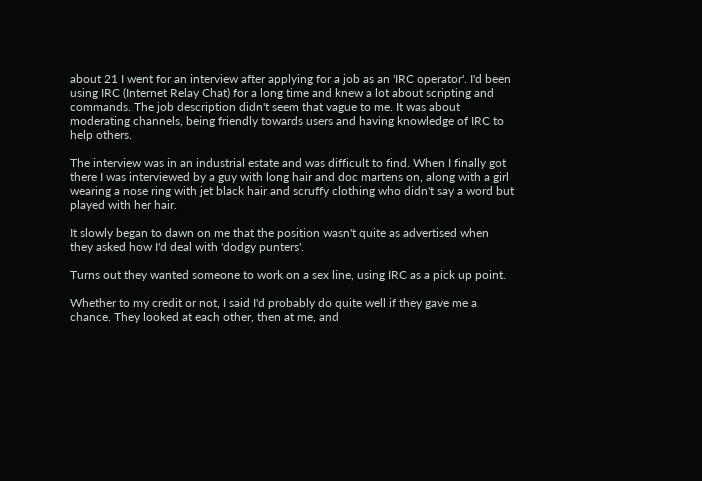about 21 I went for an interview after applying for a job as an 'IRC operator'. I'd been using IRC (Internet Relay Chat) for a long time and knew a lot about scripting and commands. The job description didn't seem that vague to me. It was about moderating channels, being friendly towards users and having knowledge of IRC to help others.

The interview was in an industrial estate and was difficult to find. When I finally got there I was interviewed by a guy with long hair and doc martens on, along with a girl wearing a nose ring with jet black hair and scruffy clothing who didn't say a word but played with her hair.

It slowly began to dawn on me that the position wasn't quite as advertised when they asked how I'd deal with 'dodgy punters'.

Turns out they wanted someone to work on a sex line, using IRC as a pick up point.

Whether to my credit or not, I said I'd probably do quite well if they gave me a chance. They looked at each other, then at me, and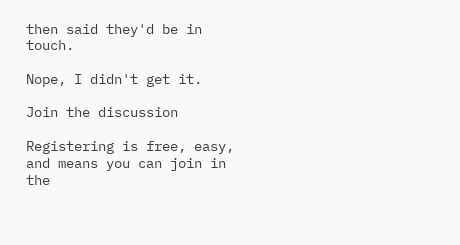then said they'd be in touch.

Nope, I didn't get it.

Join the discussion

Registering is free, easy, and means you can join in the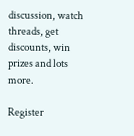discussion, watch threads, get discounts, win prizes and lots more.

Register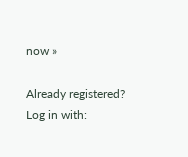now »

Already registered? Log in with: